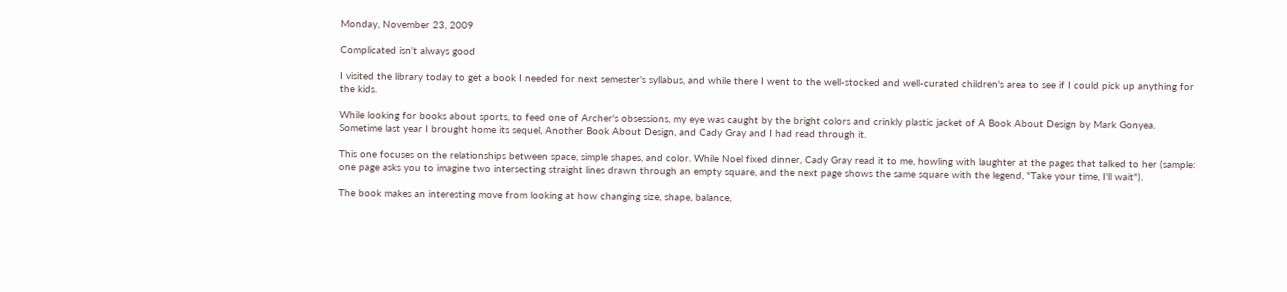Monday, November 23, 2009

Complicated isn't always good

I visited the library today to get a book I needed for next semester's syllabus, and while there I went to the well-stocked and well-curated children's area to see if I could pick up anything for the kids.

While looking for books about sports, to feed one of Archer's obsessions, my eye was caught by the bright colors and crinkly plastic jacket of A Book About Design by Mark Gonyea. Sometime last year I brought home its sequel, Another Book About Design, and Cady Gray and I had read through it.

This one focuses on the relationships between space, simple shapes, and color. While Noel fixed dinner, Cady Gray read it to me, howling with laughter at the pages that talked to her (sample: one page asks you to imagine two intersecting straight lines drawn through an empty square, and the next page shows the same square with the legend, "Take your time, I'll wait").

The book makes an interesting move from looking at how changing size, shape, balance,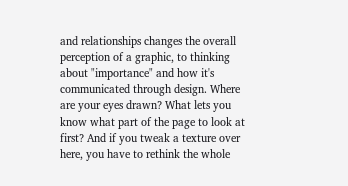and relationships changes the overall perception of a graphic, to thinking about "importance" and how it's communicated through design. Where are your eyes drawn? What lets you know what part of the page to look at first? And if you tweak a texture over here, you have to rethink the whole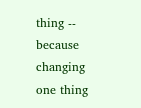thing -- because changing one thing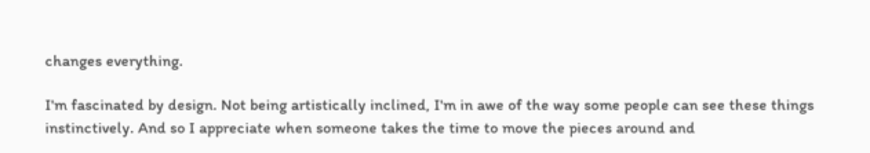changes everything.

I'm fascinated by design. Not being artistically inclined, I'm in awe of the way some people can see these things instinctively. And so I appreciate when someone takes the time to move the pieces around and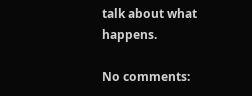talk about what happens.

No comments: